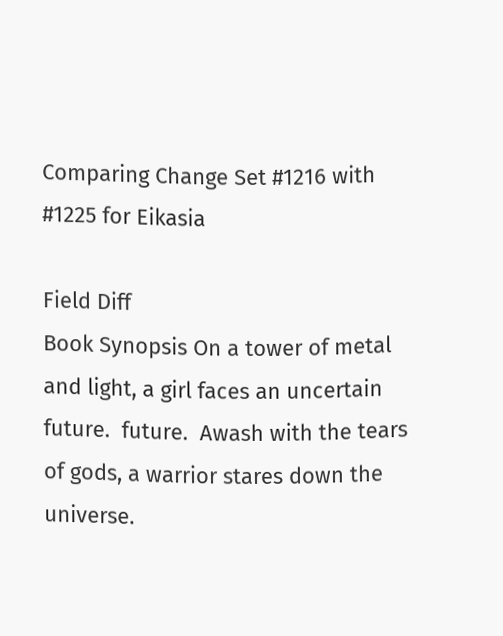Comparing Change Set #1216 with #1225 for Eikasia

Field Diff
Book Synopsis On a tower of metal and light, a girl faces an uncertain future.  future.  Awash with the tears of gods, a warrior stares down the universe.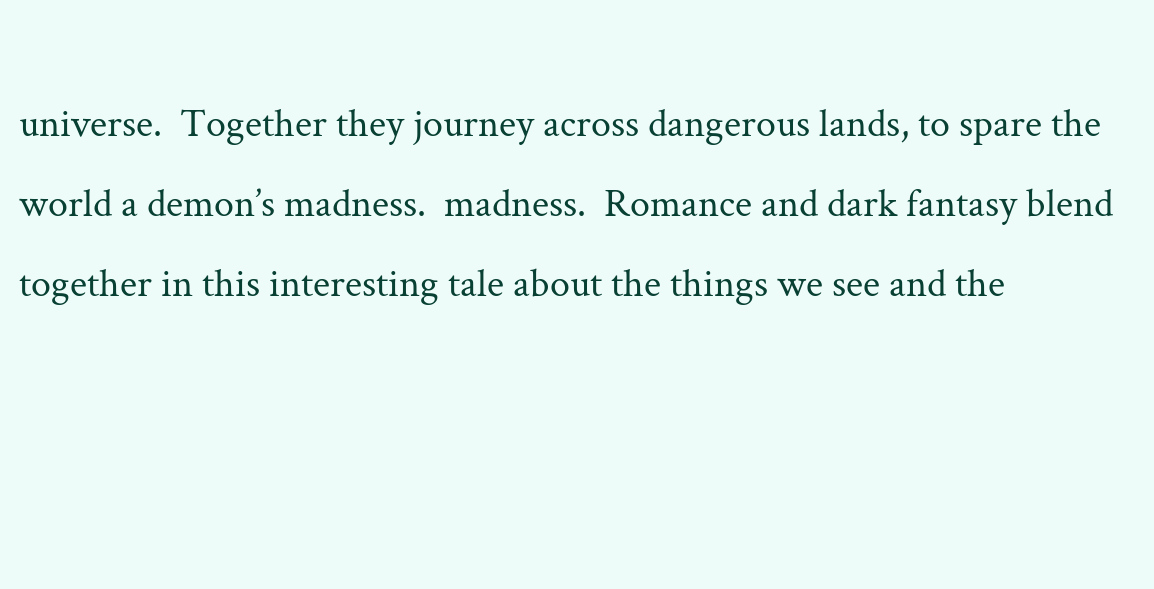universe.  Together they journey across dangerous lands, to spare the world a demon’s madness.  madness.  Romance and dark fantasy blend together in this interesting tale about the things we see and the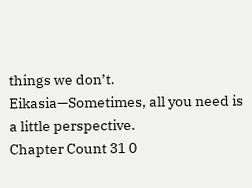things we don’t. Eikasia—Sometimes, all you need is a little perspective.
Chapter Count 31 0